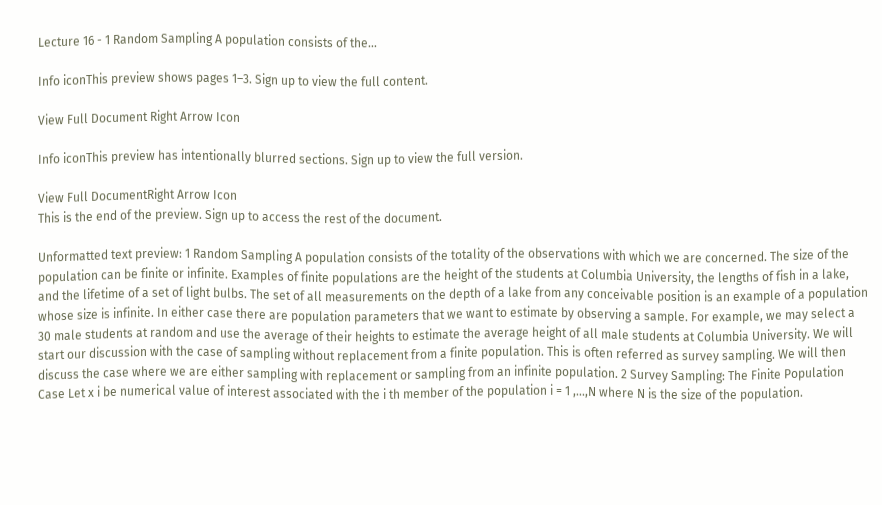Lecture 16 - 1 Random Sampling A population consists of the...

Info iconThis preview shows pages 1–3. Sign up to view the full content.

View Full Document Right Arrow Icon

Info iconThis preview has intentionally blurred sections. Sign up to view the full version.

View Full DocumentRight Arrow Icon
This is the end of the preview. Sign up to access the rest of the document.

Unformatted text preview: 1 Random Sampling A population consists of the totality of the observations with which we are concerned. The size of the population can be finite or infinite. Examples of finite populations are the height of the students at Columbia University, the lengths of fish in a lake, and the lifetime of a set of light bulbs. The set of all measurements on the depth of a lake from any conceivable position is an example of a population whose size is infinite. In either case there are population parameters that we want to estimate by observing a sample. For example, we may select a 30 male students at random and use the average of their heights to estimate the average height of all male students at Columbia University. We will start our discussion with the case of sampling without replacement from a finite population. This is often referred as survey sampling. We will then discuss the case where we are either sampling with replacement or sampling from an infinite population. 2 Survey Sampling: The Finite Population Case Let x i be numerical value of interest associated with the i th member of the population i = 1 ,...,N where N is the size of the population.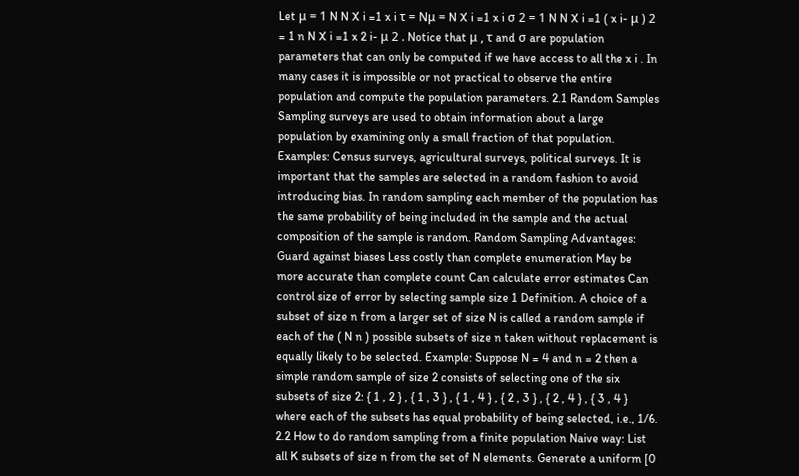Let μ = 1 N N X i =1 x i τ = Nμ = N X i =1 x i σ 2 = 1 N N X i =1 ( x i- μ ) 2 = 1 n N X i =1 x 2 i- μ 2 . Notice that μ , τ and σ are population parameters that can only be computed if we have access to all the x i . In many cases it is impossible or not practical to observe the entire population and compute the population parameters. 2.1 Random Samples Sampling surveys are used to obtain information about a large population by examining only a small fraction of that population. Examples: Census surveys, agricultural surveys, political surveys. It is important that the samples are selected in a random fashion to avoid introducing bias. In random sampling each member of the population has the same probability of being included in the sample and the actual composition of the sample is random. Random Sampling Advantages: Guard against biases Less costly than complete enumeration May be more accurate than complete count Can calculate error estimates Can control size of error by selecting sample size 1 Definition. A choice of a subset of size n from a larger set of size N is called a random sample if each of the ( N n ) possible subsets of size n taken without replacement is equally likely to be selected. Example: Suppose N = 4 and n = 2 then a simple random sample of size 2 consists of selecting one of the six subsets of size 2: { 1 , 2 } , { 1 , 3 } , { 1 , 4 } , { 2 , 3 } , { 2 , 4 } , { 3 , 4 } where each of the subsets has equal probability of being selected, i.e., 1/6. 2.2 How to do random sampling from a finite population Naive way: List all K subsets of size n from the set of N elements. Generate a uniform [0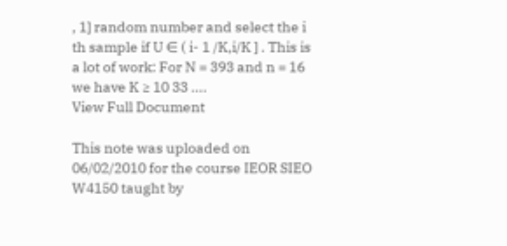, 1] random number and select the i th sample if U ∈ ( i- 1 /K,i/K ] . This is a lot of work: For N = 393 and n = 16 we have K ≥ 10 33 ....
View Full Document

This note was uploaded on 06/02/2010 for the course IEOR SIEO W4150 taught by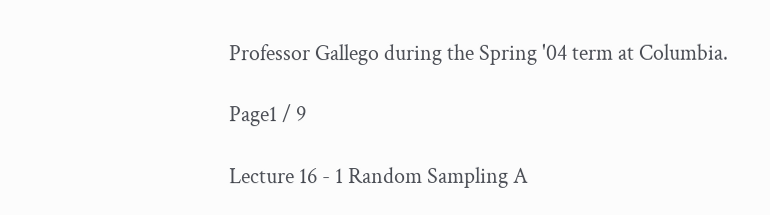Professor Gallego during the Spring '04 term at Columbia.

Page1 / 9

Lecture 16 - 1 Random Sampling A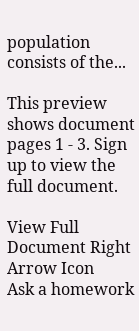population consists of the...

This preview shows document pages 1 - 3. Sign up to view the full document.

View Full Document Right Arrow Icon
Ask a homework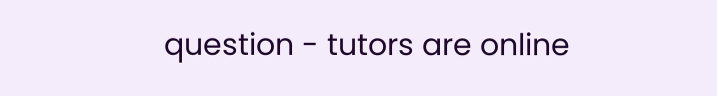question - tutors are online